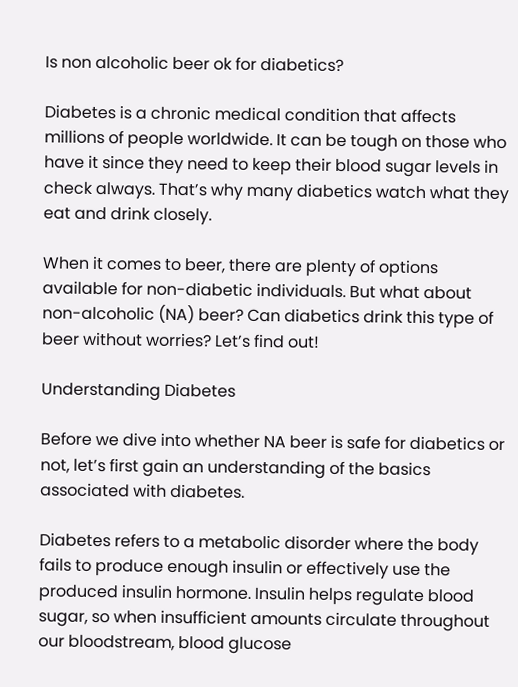Is non alcoholic beer ok for diabetics?

Diabetes is a chronic medical condition that affects millions of people worldwide. It can be tough on those who have it since they need to keep their blood sugar levels in check always. That’s why many diabetics watch what they eat and drink closely.

When it comes to beer, there are plenty of options available for non-diabetic individuals. But what about non-alcoholic (NA) beer? Can diabetics drink this type of beer without worries? Let’s find out!

Understanding Diabetes

Before we dive into whether NA beer is safe for diabetics or not, let’s first gain an understanding of the basics associated with diabetes.

Diabetes refers to a metabolic disorder where the body fails to produce enough insulin or effectively use the produced insulin hormone. Insulin helps regulate blood sugar, so when insufficient amounts circulate throughout our bloodstream, blood glucose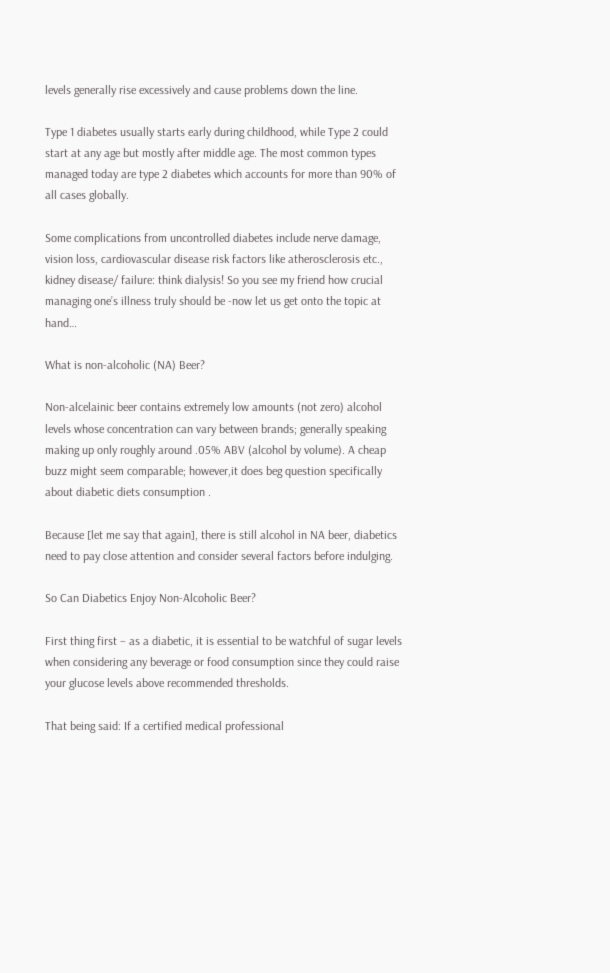levels generally rise excessively and cause problems down the line.

Type 1 diabetes usually starts early during childhood, while Type 2 could start at any age but mostly after middle age. The most common types managed today are type 2 diabetes which accounts for more than 90% of all cases globally.

Some complications from uncontrolled diabetes include nerve damage, vision loss, cardiovascular disease risk factors like atherosclerosis etc., kidney disease/ failure: think dialysis! So you see my friend how crucial managing one’s illness truly should be -now let us get onto the topic at hand…

What is non-alcoholic (NA) Beer?

Non-alcelainic beer contains extremely low amounts (not zero) alcohol levels whose concentration can vary between brands; generally speaking making up only roughly around .05% ABV (alcohol by volume). A cheap buzz might seem comparable; however,it does beg question specifically about diabetic diets consumption .

Because [let me say that again], there is still alcohol in NA beer, diabetics need to pay close attention and consider several factors before indulging.

So Can Diabetics Enjoy Non-Alcoholic Beer?

First thing first – as a diabetic, it is essential to be watchful of sugar levels when considering any beverage or food consumption since they could raise your glucose levels above recommended thresholds.

That being said: If a certified medical professional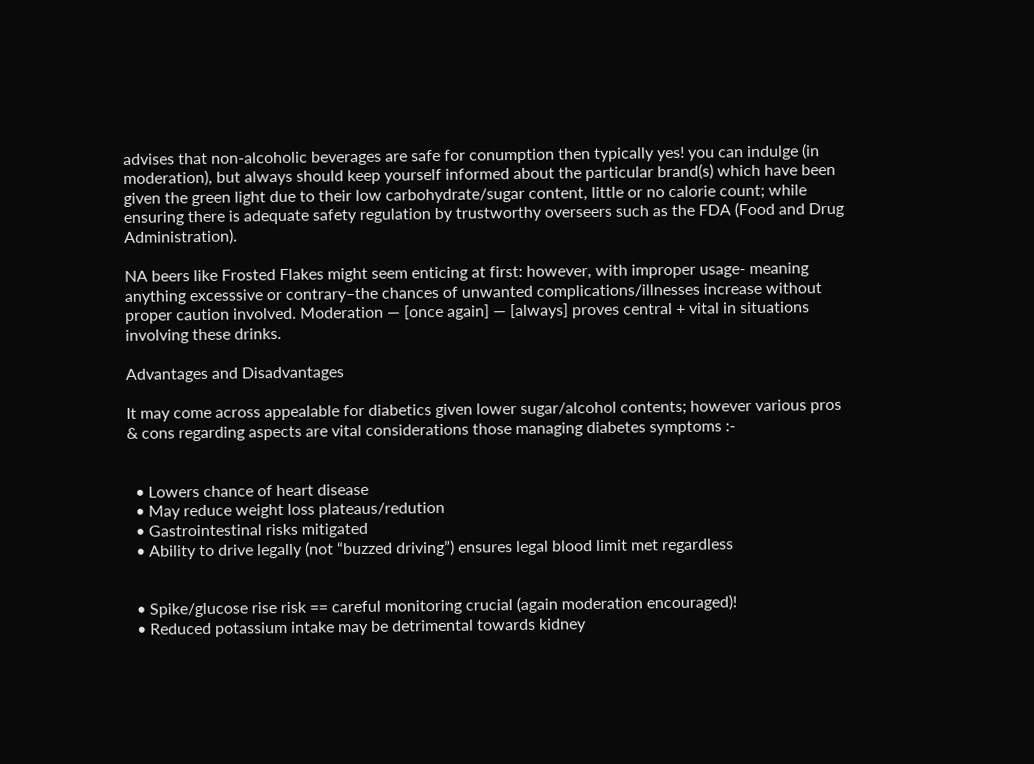advises that non-alcoholic beverages are safe for conumption then typically yes! you can indulge (in moderation), but always should keep yourself informed about the particular brand(s) which have been given the green light due to their low carbohydrate/sugar content, little or no calorie count; while ensuring there is adequate safety regulation by trustworthy overseers such as the FDA (Food and Drug Administration).

NA beers like Frosted Flakes might seem enticing at first: however, with improper usage- meaning anything excesssive or contrary–the chances of unwanted complications/illnesses increase without proper caution involved. Moderation — [once again] — [always] proves central + vital in situations involving these drinks.

Advantages and Disadvantages

It may come across appealable for diabetics given lower sugar/alcohol contents; however various pros & cons regarding aspects are vital considerations those managing diabetes symptoms :-


  • Lowers chance of heart disease
  • May reduce weight loss plateaus/redution
  • Gastrointestinal risks mitigated
  • Ability to drive legally (not “buzzed driving”) ensures legal blood limit met regardless


  • Spike/glucose rise risk == careful monitoring crucial (again moderation encouraged)!
  • Reduced potassium intake may be detrimental towards kidney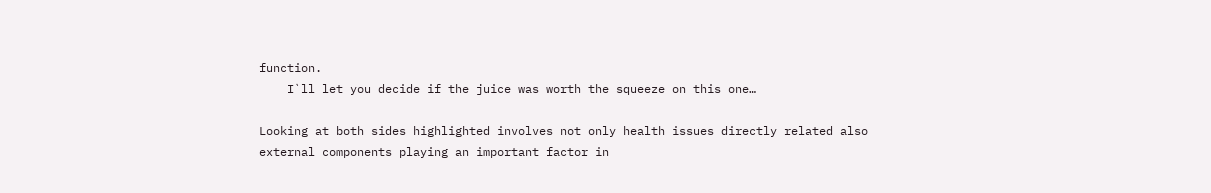function.
    I`ll let you decide if the juice was worth the squeeze on this one…

Looking at both sides highlighted involves not only health issues directly related also external components playing an important factor in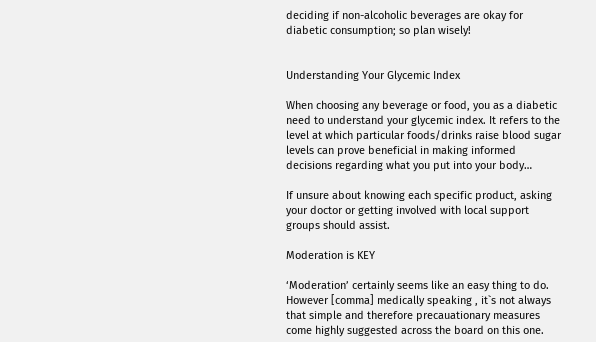deciding if non-alcoholic beverages are okay for diabetic consumption; so plan wisely!


Understanding Your Glycemic Index

When choosing any beverage or food, you as a diabetic need to understand your glycemic index. It refers to the level at which particular foods/drinks raise blood sugar levels can prove beneficial in making informed decisions regarding what you put into your body…

If unsure about knowing each specific product, asking your doctor or getting involved with local support groups should assist.

Moderation is KEY

‘Moderation’ certainly seems like an easy thing to do. However [comma] medically speaking , it`s not always that simple and therefore precauationary measures come highly suggested across the board on this one.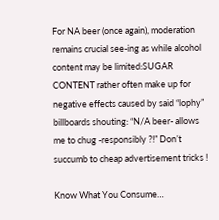For NA beer (once again), moderation remains crucial see-ing as while alcohol content may be limited:SUGAR CONTENT rather often make up for negative effects caused by said “lophy” billboards shouting: “N/A beer- allows me to chug -responsibly ?!” Don’t succumb to cheap advertisement tricks !

Know What You Consume…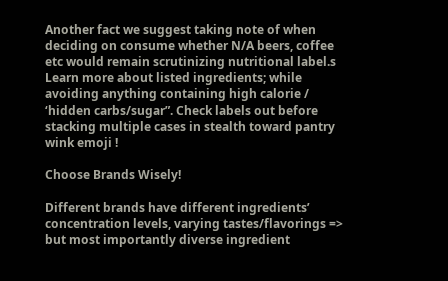Another fact we suggest taking note of when deciding on consume whether N/A beers, coffee etc would remain scrutinizing nutritional label.s Learn more about listed ingredients; while avoiding anything containing high calorie / ‘hidden carbs/sugar”. Check labels out before stacking multiple cases in stealth toward pantry wink emoji !

Choose Brands Wisely!

Different brands have different ingredients’ concentration levels, varying tastes/flavorings => but most importantly diverse ingredient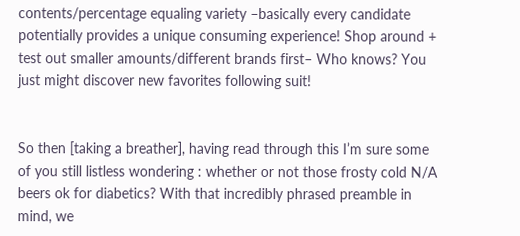contents/percentage equaling variety –basically every candidate potentially provides a unique consuming experience! Shop around + test out smaller amounts/different brands first– Who knows? You just might discover new favorites following suit!


So then [taking a breather], having read through this I’m sure some of you still listless wondering : whether or not those frosty cold N/A beers ok for diabetics? With that incredibly phrased preamble in mind, we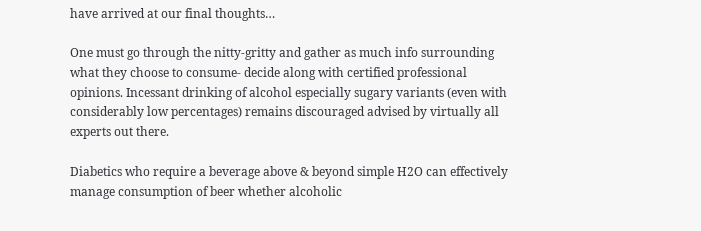have arrived at our final thoughts…

One must go through the nitty-gritty and gather as much info surrounding what they choose to consume- decide along with certified professional opinions. Incessant drinking of alcohol especially sugary variants (even with considerably low percentages) remains discouraged advised by virtually all experts out there.

Diabetics who require a beverage above & beyond simple H2O can effectively manage consumption of beer whether alcoholic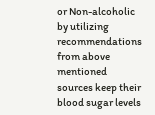or Non-alcoholic by utilizing recommendations from above mentioned sources keep their blood sugar levels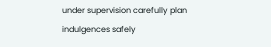under supervision carefully plan indulgences safely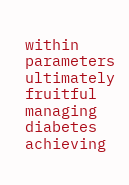within parameters ultimately fruitful managing diabetes achieving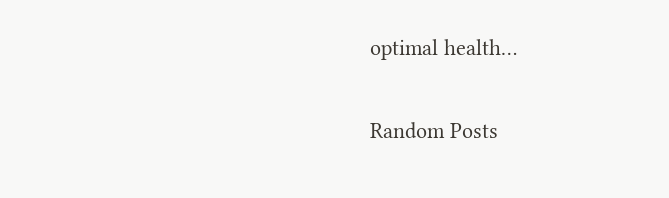optimal health…

Random Posts